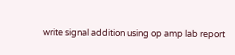write signal addition using op amp lab report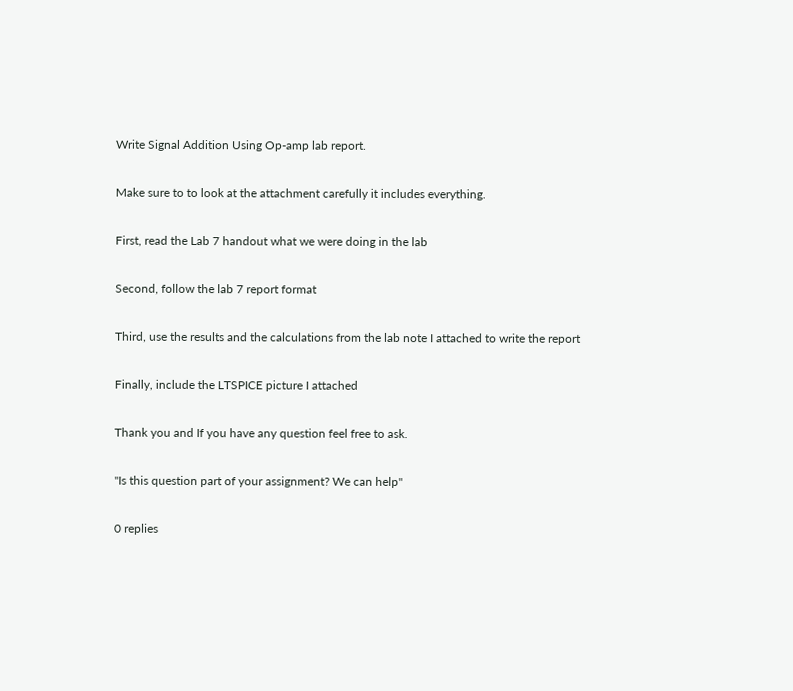Write Signal Addition Using Op-amp lab report.

Make sure to to look at the attachment carefully it includes everything.

First, read the Lab 7 handout what we were doing in the lab

Second, follow the lab 7 report format

Third, use the results and the calculations from the lab note I attached to write the report

Finally, include the LTSPICE picture I attached

Thank you and If you have any question feel free to ask.

"Is this question part of your assignment? We can help"

0 replies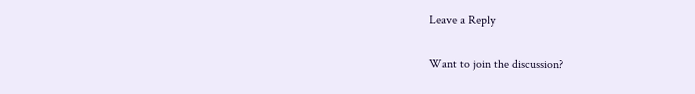Leave a Reply

Want to join the discussion?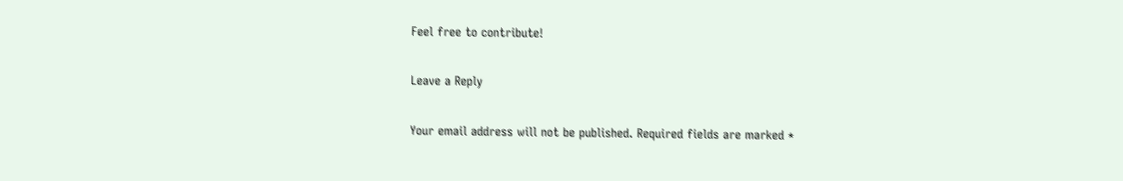Feel free to contribute!

Leave a Reply

Your email address will not be published. Required fields are marked *